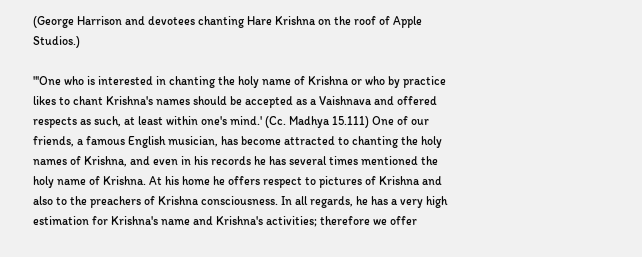(George Harrison and devotees chanting Hare Krishna on the roof of Apple Studios.)

"'One who is interested in chanting the holy name of Krishna or who by practice likes to chant Krishna's names should be accepted as a Vaishnava and offered respects as such, at least within one's mind.' (Cc. Madhya 15.111) One of our friends, a famous English musician, has become attracted to chanting the holy names of Krishna, and even in his records he has several times mentioned the holy name of Krishna. At his home he offers respect to pictures of Krishna and also to the preachers of Krishna consciousness. In all regards, he has a very high estimation for Krishna's name and Krishna's activities; therefore we offer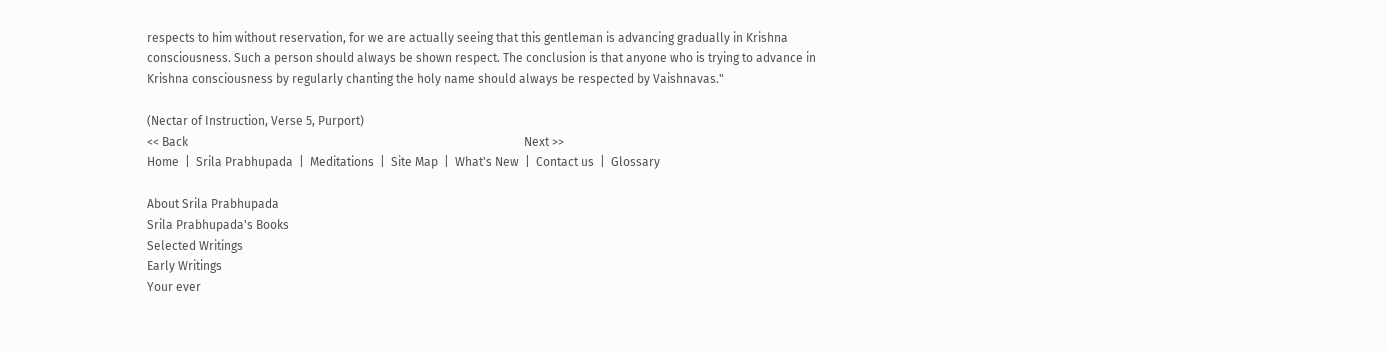respects to him without reservation, for we are actually seeing that this gentleman is advancing gradually in Krishna consciousness. Such a person should always be shown respect. The conclusion is that anyone who is trying to advance in Krishna consciousness by regularly chanting the holy name should always be respected by Vaishnavas."

(Nectar of Instruction, Verse 5, Purport)
<< Back                                                                                                                Next >>
Home  |  Srila Prabhupada  |  Meditations  |  Site Map  |  What's New  |  Contact us  |  Glossary

About Srila Prabhupada
Srila Prabhupada's Books
Selected Writings
Early Writings
Your ever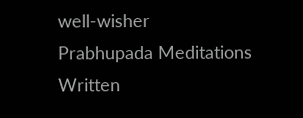well-wisher
Prabhupada Meditations
Written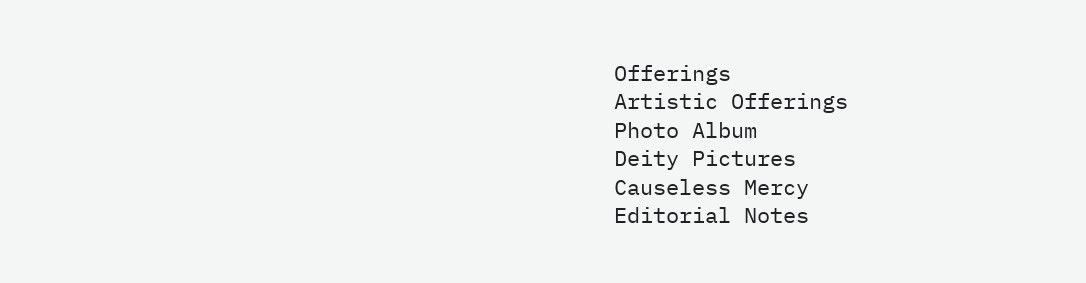Offerings
Artistic Offerings
Photo Album
Deity Pictures
Causeless Mercy
Editorial Notes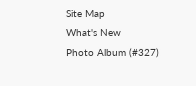Site Map
What's New
Photo Album (#327)